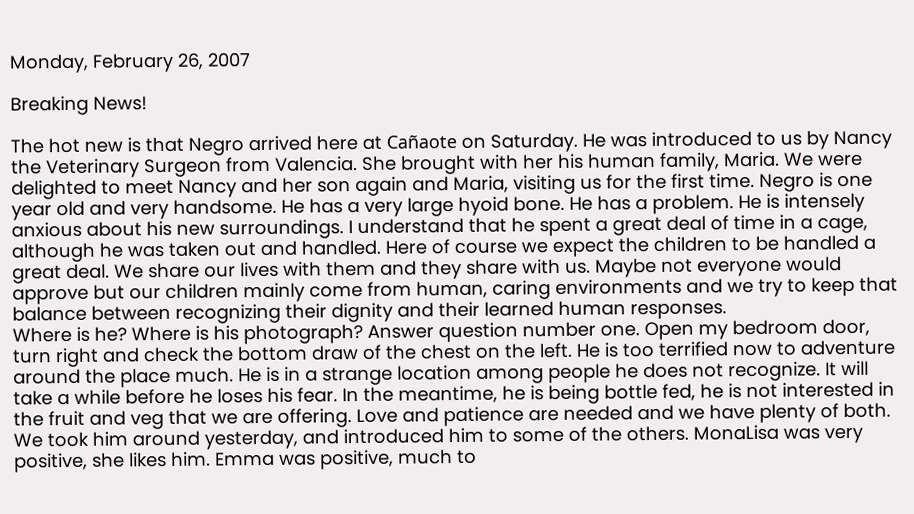Monday, February 26, 2007

Breaking News!

The hot new is that Negro arrived here at Cañaote on Saturday. He was introduced to us by Nancy the Veterinary Surgeon from Valencia. She brought with her his human family, Maria. We were delighted to meet Nancy and her son again and Maria, visiting us for the first time. Negro is one year old and very handsome. He has a very large hyoid bone. He has a problem. He is intensely anxious about his new surroundings. I understand that he spent a great deal of time in a cage, although he was taken out and handled. Here of course we expect the children to be handled a great deal. We share our lives with them and they share with us. Maybe not everyone would approve but our children mainly come from human, caring environments and we try to keep that balance between recognizing their dignity and their learned human responses.
Where is he? Where is his photograph? Answer question number one. Open my bedroom door, turn right and check the bottom draw of the chest on the left. He is too terrified now to adventure around the place much. He is in a strange location among people he does not recognize. It will take a while before he loses his fear. In the meantime, he is being bottle fed, he is not interested in the fruit and veg that we are offering. Love and patience are needed and we have plenty of both. We took him around yesterday, and introduced him to some of the others. MonaLisa was very positive, she likes him. Emma was positive, much to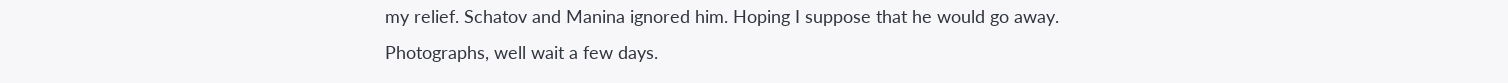my relief. Schatov and Manina ignored him. Hoping I suppose that he would go away.
Photographs, well wait a few days.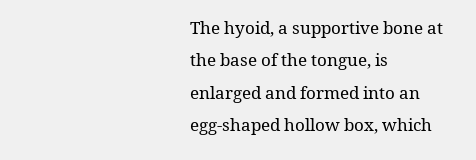The hyoid, a supportive bone at the base of the tongue, is enlarged and formed into an egg-shaped hollow box, which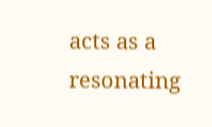acts as a resonating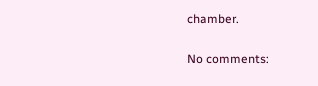chamber.

No comments: